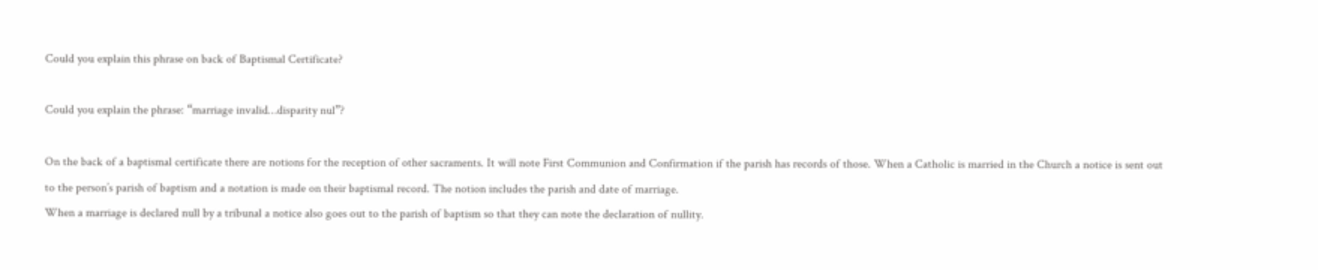Could you explain this phrase on back of Baptismal Certificate?

Could you explain the phrase: “marriage invalid…disparity nul”?

On the back of a baptismal certificate there are notions for the reception of other sacraments. It will note First Communion and Confirmation if the parish has records of those. When a Catholic is married in the Church a notice is sent out to the person’s parish of baptism and a notation is made on their baptismal record. The notion includes the parish and date of marriage.
When a marriage is declared null by a tribunal a notice also goes out to the parish of baptism so that they can note the declaration of nullity.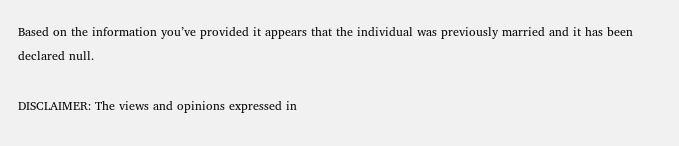Based on the information you’ve provided it appears that the individual was previously married and it has been declared null.

DISCLAIMER: The views and opinions expressed in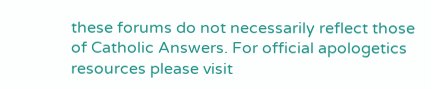these forums do not necessarily reflect those of Catholic Answers. For official apologetics resources please visit